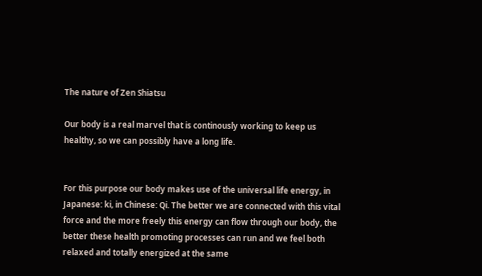The nature of Zen Shiatsu

Our body is a real marvel that is continously working to keep us healthy, so we can possibly have a long life.


For this purpose our body makes use of the universal life energy, in Japanese: ki, in Chinese: Qi. The better we are connected with this vital force and the more freely this energy can flow through our body, the better these health promoting processes can run and we feel both relaxed and totally energized at the same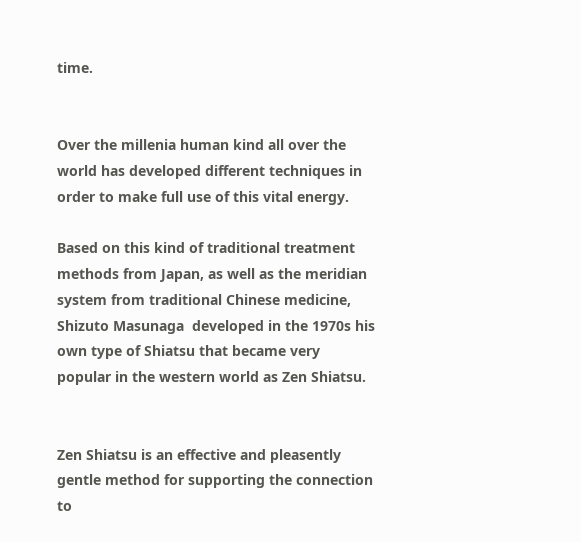time.


Over the millenia human kind all over the world has developed different techniques in order to make full use of this vital energy.

Based on this kind of traditional treatment methods from Japan, as well as the meridian system from traditional Chinese medicine, Shizuto Masunaga  developed in the 1970s his own type of Shiatsu that became very popular in the western world as Zen Shiatsu.


Zen Shiatsu is an effective and pleasently gentle method for supporting the connection to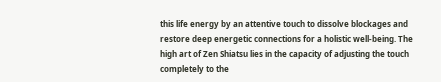this life energy by an attentive touch to dissolve blockages and restore deep energetic connections for a holistic well-being. The high art of Zen Shiatsu lies in the capacity of adjusting the touch completely to the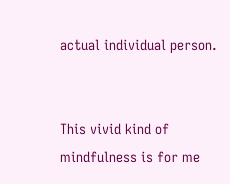actual individual person.


This vivid kind of mindfulness is for me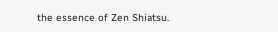the essence of Zen Shiatsu.